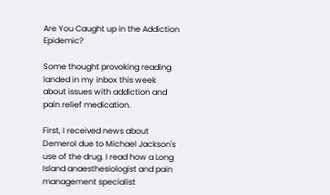Are You Caught up in the Addiction Epidemic?

Some thought provoking reading landed in my inbox this week about issues with addiction and pain relief medication.

First, I received news about Demerol due to Michael Jackson's use of the drug. I read how a Long Island anaesthesiologist and pain management specialist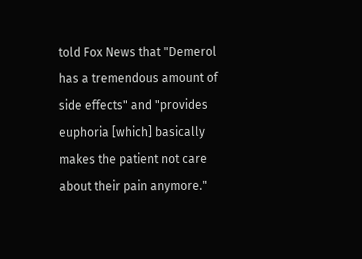told Fox News that "Demerol has a tremendous amount of side effects" and "provides euphoria [which] basically makes the patient not care about their pain anymore."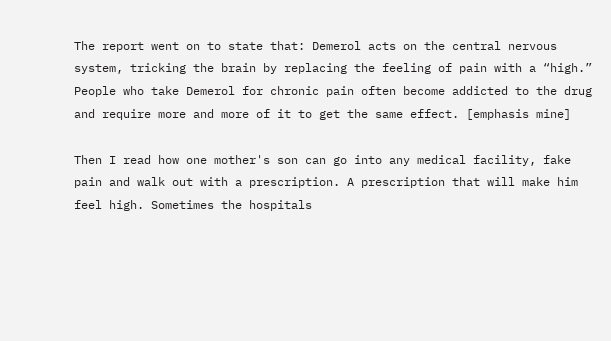The report went on to state that: Demerol acts on the central nervous system, tricking the brain by replacing the feeling of pain with a “high.” People who take Demerol for chronic pain often become addicted to the drug and require more and more of it to get the same effect. [emphasis mine]

Then I read how one mother's son can go into any medical facility, fake pain and walk out with a prescription. A prescription that will make him feel high. Sometimes the hospitals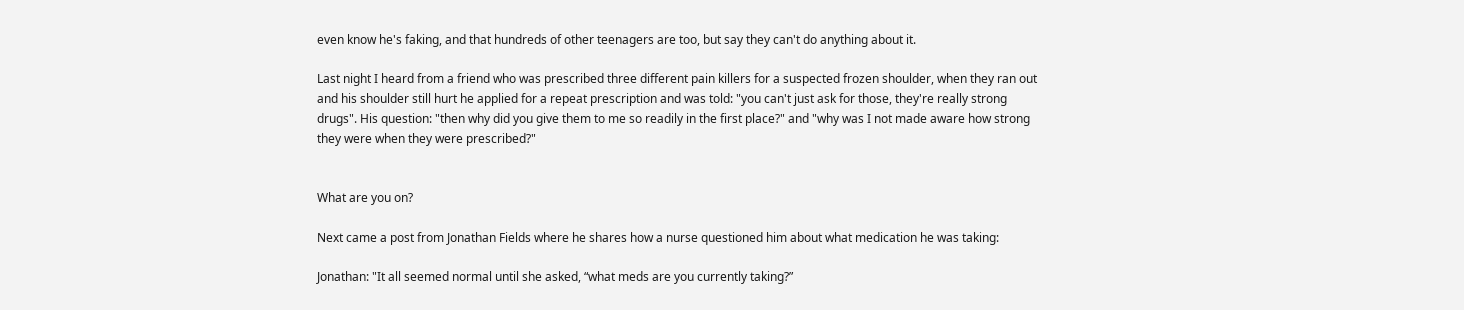even know he's faking, and that hundreds of other teenagers are too, but say they can't do anything about it.

Last night I heard from a friend who was prescribed three different pain killers for a suspected frozen shoulder, when they ran out and his shoulder still hurt he applied for a repeat prescription and was told: "you can't just ask for those, they're really strong drugs". His question: "then why did you give them to me so readily in the first place?" and "why was I not made aware how strong they were when they were prescribed?"


What are you on?

Next came a post from Jonathan Fields where he shares how a nurse questioned him about what medication he was taking:

Jonathan: "It all seemed normal until she asked, “what meds are you currently taking?”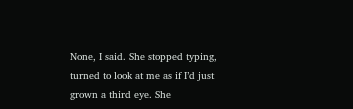None, I said. She stopped typing, turned to look at me as if I’d just grown a third eye. She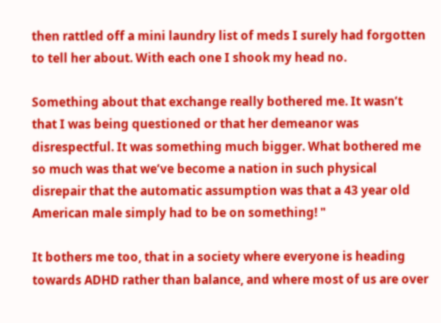then rattled off a mini laundry list of meds I surely had forgotten to tell her about. With each one I shook my head no.

Something about that exchange really bothered me. It wasn’t that I was being questioned or that her demeanor was disrespectful. It was something much bigger. What bothered me so much was that we’ve become a nation in such physical disrepair that the automatic assumption was that a 43 year old American male simply had to be on something! "

It bothers me too, that in a society where everyone is heading towards ADHD rather than balance, and where most of us are over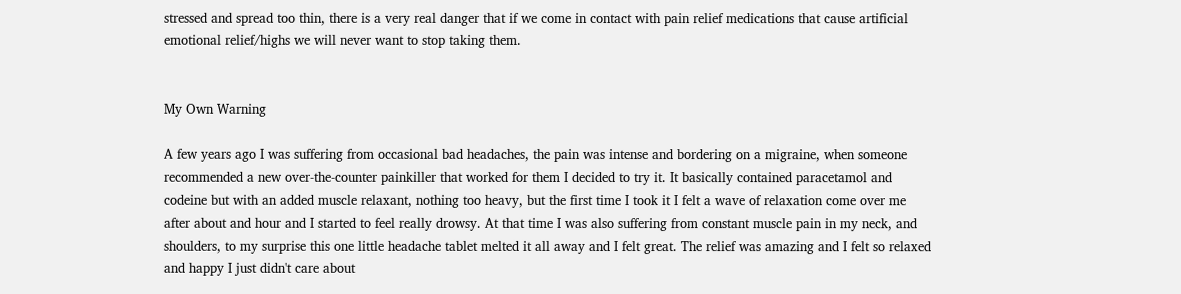stressed and spread too thin, there is a very real danger that if we come in contact with pain relief medications that cause artificial emotional relief/highs we will never want to stop taking them.


My Own Warning

A few years ago I was suffering from occasional bad headaches, the pain was intense and bordering on a migraine, when someone recommended a new over-the-counter painkiller that worked for them I decided to try it. It basically contained paracetamol and codeine but with an added muscle relaxant, nothing too heavy, but the first time I took it I felt a wave of relaxation come over me after about and hour and I started to feel really drowsy. At that time I was also suffering from constant muscle pain in my neck, and shoulders, to my surprise this one little headache tablet melted it all away and I felt great. The relief was amazing and I felt so relaxed and happy I just didn't care about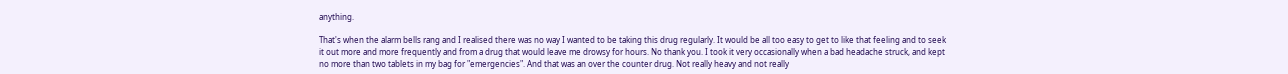anything.

That's when the alarm bells rang and I realised there was no way I wanted to be taking this drug regularly. It would be all too easy to get to like that feeling and to seek it out more and more frequently and from a drug that would leave me drowsy for hours. No thank you. I took it very occasionally when a bad headache struck, and kept no more than two tablets in my bag for "emergencies". And that was an over the counter drug. Not really heavy and not really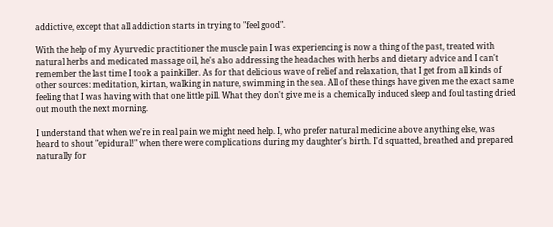addictive, except that all addiction starts in trying to "feel good".

With the help of my Ayurvedic practitioner the muscle pain I was experiencing is now a thing of the past, treated with natural herbs and medicated massage oil, he's also addressing the headaches with herbs and dietary advice and I can't remember the last time I took a painkiller. As for that delicious wave of relief and relaxation, that I get from all kinds of other sources: meditation, kirtan, walking in nature, swimming in the sea. All of these things have given me the exact same feeling that I was having with that one little pill. What they don't give me is a chemically induced sleep and foul tasting dried out mouth the next morning.

I understand that when we're in real pain we might need help. I, who prefer natural medicine above anything else, was heard to shout "epidural!" when there were complications during my daughter's birth. I'd squatted, breathed and prepared naturally for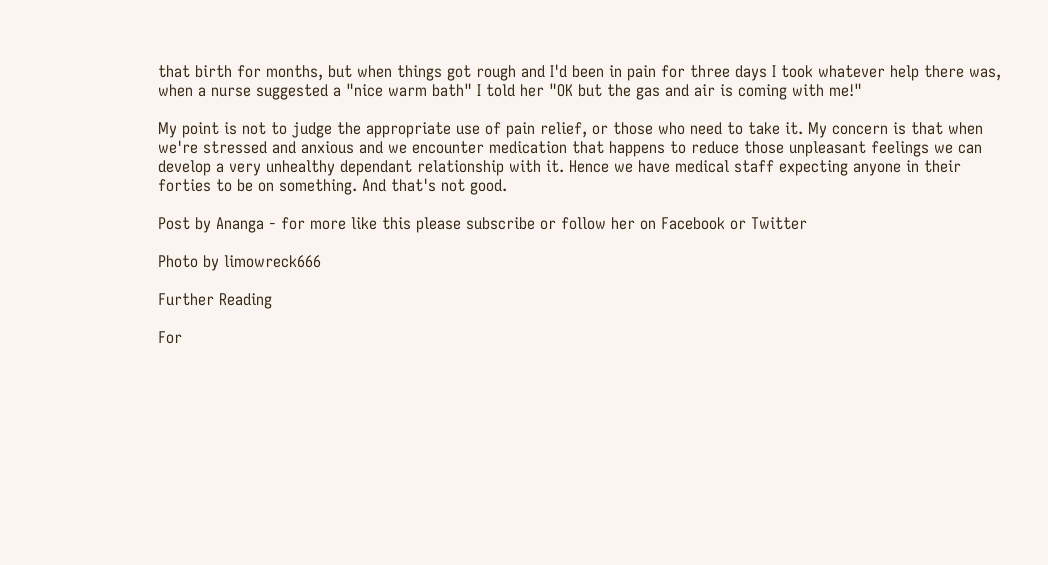that birth for months, but when things got rough and I'd been in pain for three days I took whatever help there was, when a nurse suggested a "nice warm bath" I told her "OK but the gas and air is coming with me!"

My point is not to judge the appropriate use of pain relief, or those who need to take it. My concern is that when we're stressed and anxious and we encounter medication that happens to reduce those unpleasant feelings we can develop a very unhealthy dependant relationship with it. Hence we have medical staff expecting anyone in their forties to be on something. And that's not good.

Post by Ananga - for more like this please subscribe or follow her on Facebook or Twitter

Photo by limowreck666

Further Reading

For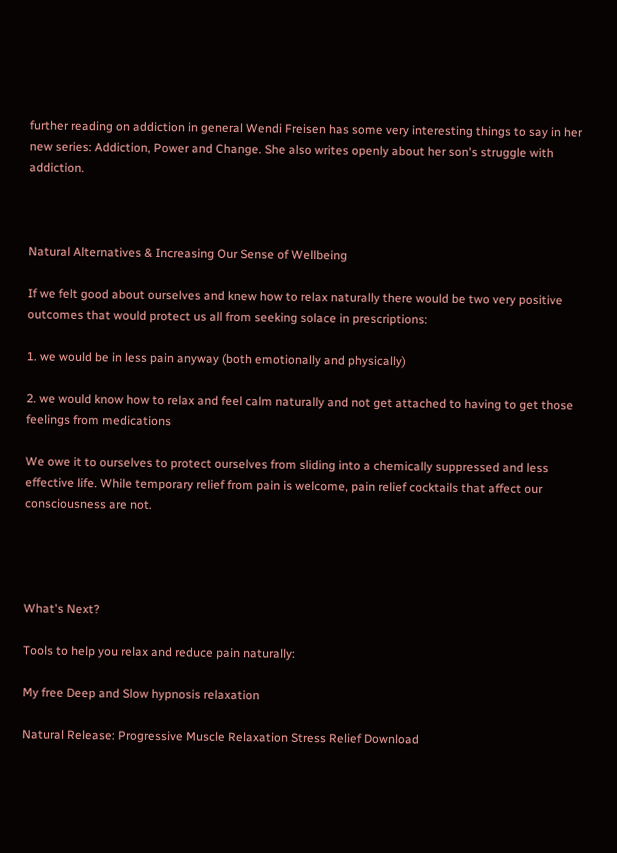further reading on addiction in general Wendi Freisen has some very interesting things to say in her new series: Addiction, Power and Change. She also writes openly about her son's struggle with addiction.



Natural Alternatives & Increasing Our Sense of Wellbeing

If we felt good about ourselves and knew how to relax naturally there would be two very positive outcomes that would protect us all from seeking solace in prescriptions:

1. we would be in less pain anyway (both emotionally and physically)

2. we would know how to relax and feel calm naturally and not get attached to having to get those feelings from medications

We owe it to ourselves to protect ourselves from sliding into a chemically suppressed and less effective life. While temporary relief from pain is welcome, pain relief cocktails that affect our consciousness are not.




What's Next?

Tools to help you relax and reduce pain naturally:

My free Deep and Slow hypnosis relaxation

Natural Release: Progressive Muscle Relaxation Stress Relief Download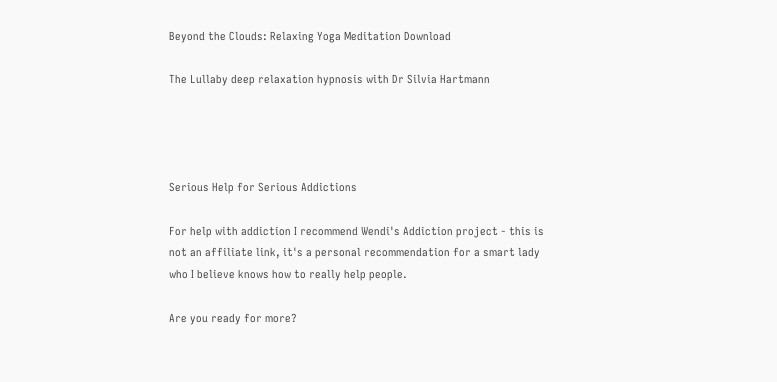Beyond the Clouds: Relaxing Yoga Meditation Download

The Lullaby deep relaxation hypnosis with Dr Silvia Hartmann




Serious Help for Serious Addictions

For help with addiction I recommend Wendi's Addiction project - this is not an affiliate link, it's a personal recommendation for a smart lady who I believe knows how to really help people.

Are you ready for more?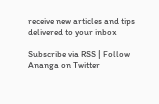receive new articles and tips delivered to your inbox

Subscribe via RSS | Follow Ananga on Twitter